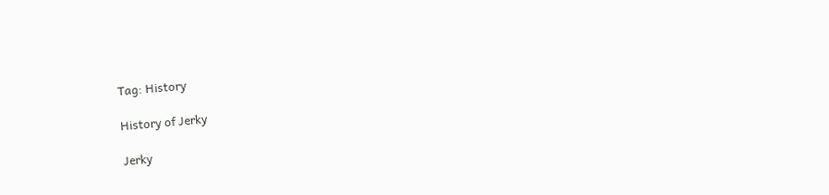Tag: History

History of Jerky

Jerky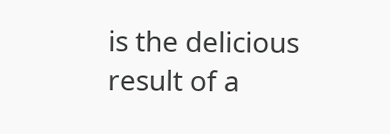is the delicious result of a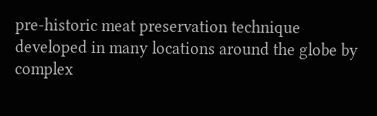pre-historic meat preservation technique developed in many locations around the globe by complex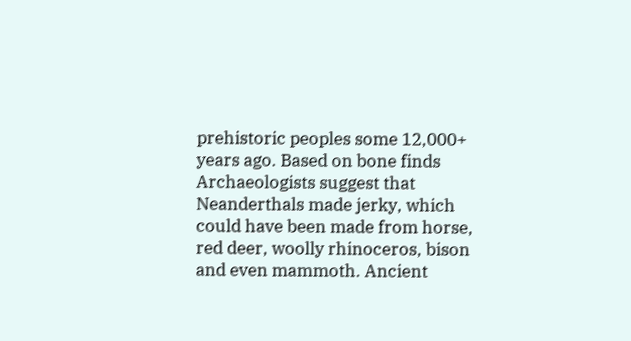prehistoric peoples some 12,000+ years ago. Based on bone finds Archaeologists suggest that Neanderthals made jerky, which could have been made from horse, red deer, woolly rhinoceros, bison and even mammoth. Ancient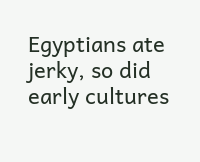Egyptians ate jerky, so did early cultures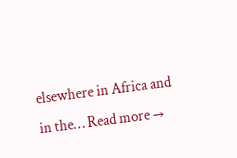elsewhere in Africa and in the… Read more →